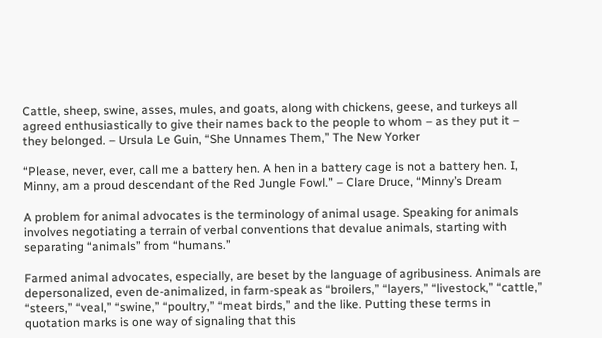Cattle, sheep, swine, asses, mules, and goats, along with chickens, geese, and turkeys all agreed enthusiastically to give their names back to the people to whom – as they put it – they belonged. – Ursula Le Guin, “She Unnames Them,” The New Yorker

“Please, never, ever, call me a battery hen. A hen in a battery cage is not a battery hen. I, Minny, am a proud descendant of the Red Jungle Fowl.” – Clare Druce, “Minny’s Dream

A problem for animal advocates is the terminology of animal usage. Speaking for animals involves negotiating a terrain of verbal conventions that devalue animals, starting with separating “animals” from “humans.”

Farmed animal advocates, especially, are beset by the language of agribusiness. Animals are depersonalized, even de-animalized, in farm-speak as “broilers,” “layers,” “livestock,” “cattle,” “steers,” “veal,” “swine,” “poultry,” “meat birds,” and the like. Putting these terms in quotation marks is one way of signaling that this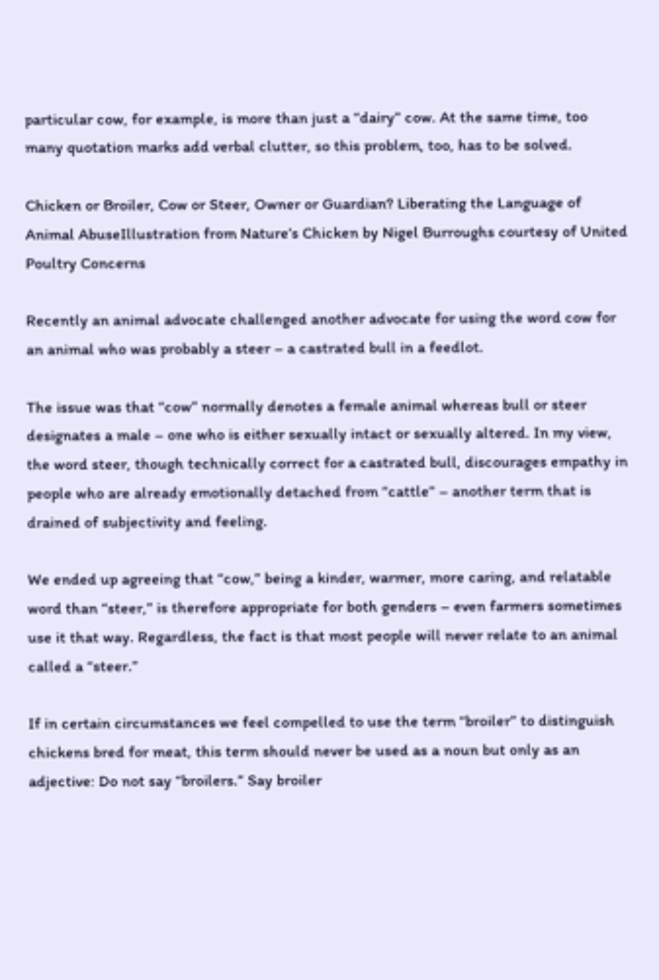particular cow, for example, is more than just a “dairy” cow. At the same time, too many quotation marks add verbal clutter, so this problem, too, has to be solved.

Chicken or Broiler, Cow or Steer, Owner or Guardian? Liberating the Language of Animal AbuseIllustration from Nature’s Chicken by Nigel Burroughs courtesy of United Poultry Concerns

Recently an animal advocate challenged another advocate for using the word cow for an animal who was probably a steer – a castrated bull in a feedlot.

The issue was that “cow” normally denotes a female animal whereas bull or steer designates a male – one who is either sexually intact or sexually altered. In my view, the word steer, though technically correct for a castrated bull, discourages empathy in people who are already emotionally detached from “cattle” – another term that is drained of subjectivity and feeling.

We ended up agreeing that “cow,” being a kinder, warmer, more caring, and relatable word than “steer,” is therefore appropriate for both genders – even farmers sometimes use it that way. Regardless, the fact is that most people will never relate to an animal called a “steer.”

If in certain circumstances we feel compelled to use the term “broiler” to distinguish chickens bred for meat, this term should never be used as a noun but only as an adjective: Do not say “broilers.” Say broiler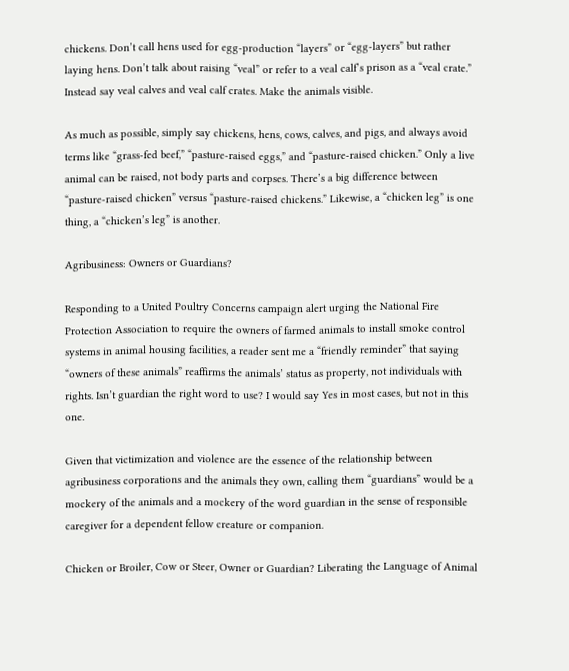chickens. Don’t call hens used for egg-production “layers” or “egg-layers” but rather laying hens. Don’t talk about raising “veal” or refer to a veal calf’s prison as a “veal crate.” Instead say veal calves and veal calf crates. Make the animals visible.

As much as possible, simply say chickens, hens, cows, calves, and pigs, and always avoid terms like “grass-fed beef,” “pasture-raised eggs,” and “pasture-raised chicken.” Only a live animal can be raised, not body parts and corpses. There’s a big difference between “pasture-raised chicken” versus “pasture-raised chickens.” Likewise, a “chicken leg” is one thing, a “chicken’s leg” is another.

Agribusiness: Owners or Guardians?

Responding to a United Poultry Concerns campaign alert urging the National Fire Protection Association to require the owners of farmed animals to install smoke control systems in animal housing facilities, a reader sent me a “friendly reminder” that saying “owners of these animals” reaffirms the animals’ status as property, not individuals with rights. Isn’t guardian the right word to use? I would say Yes in most cases, but not in this one.

Given that victimization and violence are the essence of the relationship between agribusiness corporations and the animals they own, calling them “guardians” would be a mockery of the animals and a mockery of the word guardian in the sense of responsible caregiver for a dependent fellow creature or companion.

Chicken or Broiler, Cow or Steer, Owner or Guardian? Liberating the Language of Animal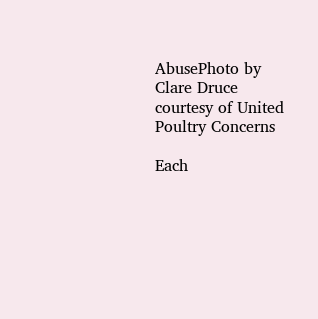AbusePhoto by Clare Druce courtesy of United Poultry Concerns

Each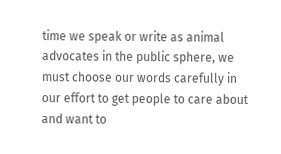time we speak or write as animal advocates in the public sphere, we must choose our words carefully in our effort to get people to care about and want to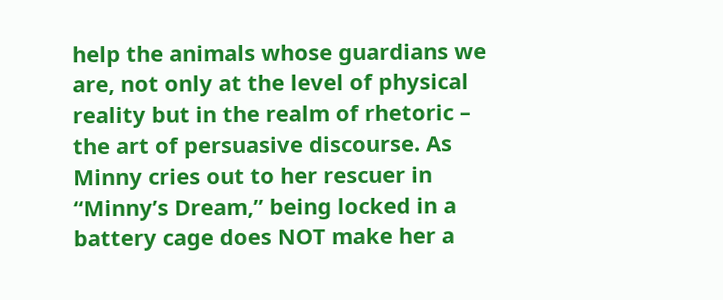help the animals whose guardians we are, not only at the level of physical reality but in the realm of rhetoric – the art of persuasive discourse. As Minny cries out to her rescuer in “Minny’s Dream,” being locked in a battery cage does NOT make her a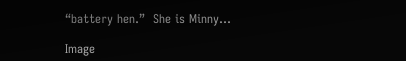“battery hen.”  She is Minny…

Image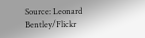Source: Leonard Bentley/Flickr